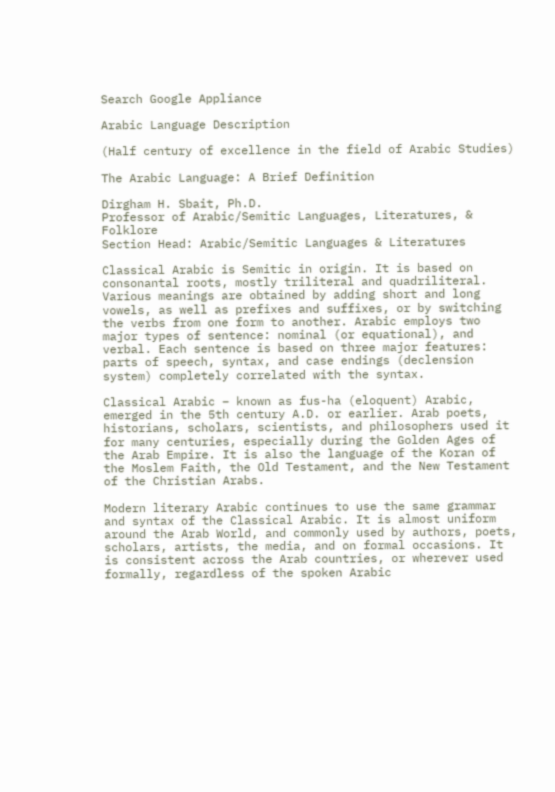Search Google Appliance

Arabic Language Description

(Half century of excellence in the field of Arabic Studies)

The Arabic Language: A Brief Definition

Dirgham H. Sbait, Ph.D.
Professor of Arabic/Semitic Languages, Literatures, & Folklore
Section Head: Arabic/Semitic Languages & Literatures

Classical Arabic is Semitic in origin. It is based on consonantal roots, mostly triliteral and quadriliteral. Various meanings are obtained by adding short and long vowels, as well as prefixes and suffixes, or by switching the verbs from one form to another. Arabic employs two major types of sentence: nominal (or equational), and verbal. Each sentence is based on three major features: parts of speech, syntax, and case endings (declension system) completely correlated with the syntax.

Classical Arabic – known as fus-ha (eloquent) Arabic, emerged in the 5th century A.D. or earlier. Arab poets, historians, scholars, scientists, and philosophers used it for many centuries, especially during the Golden Ages of the Arab Empire. It is also the language of the Koran of the Moslem Faith, the Old Testament, and the New Testament of the Christian Arabs.

Modern literary Arabic continues to use the same grammar and syntax of the Classical Arabic. It is almost uniform around the Arab World, and commonly used by authors, poets, scholars, artists, the media, and on formal occasions. It is consistent across the Arab countries, or wherever used formally, regardless of the spoken Arabic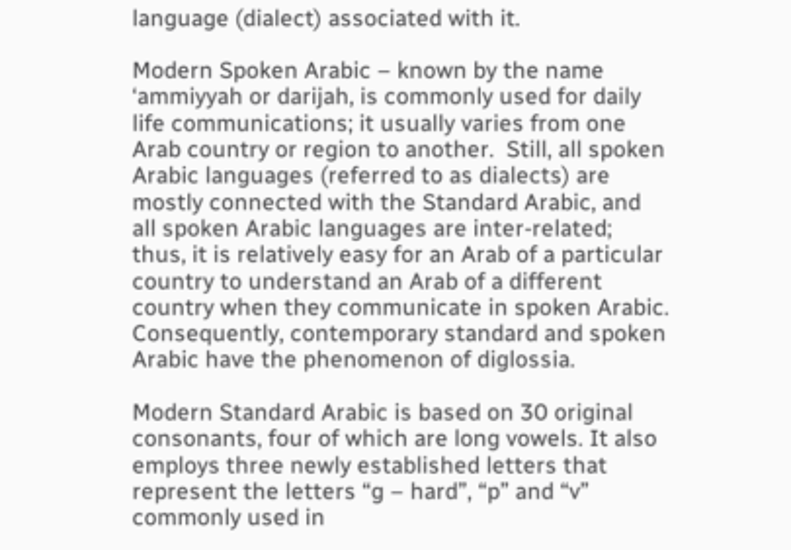language (dialect) associated with it.

Modern Spoken Arabic – known by the name ‘ammiyyah or darijah, is commonly used for daily life communications; it usually varies from one Arab country or region to another.  Still, all spoken Arabic languages (referred to as dialects) are mostly connected with the Standard Arabic, and all spoken Arabic languages are inter-related; thus, it is relatively easy for an Arab of a particular country to understand an Arab of a different country when they communicate in spoken Arabic. Consequently, contemporary standard and spoken Arabic have the phenomenon of diglossia.

Modern Standard Arabic is based on 30 original consonants, four of which are long vowels. It also employs three newly established letters that represent the letters “g – hard”, “p” and “v” commonly used in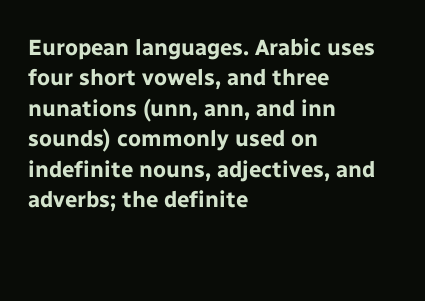European languages. Arabic uses four short vowels, and three nunations (unn, ann, and inn sounds) commonly used on indefinite nouns, adjectives, and adverbs; the definite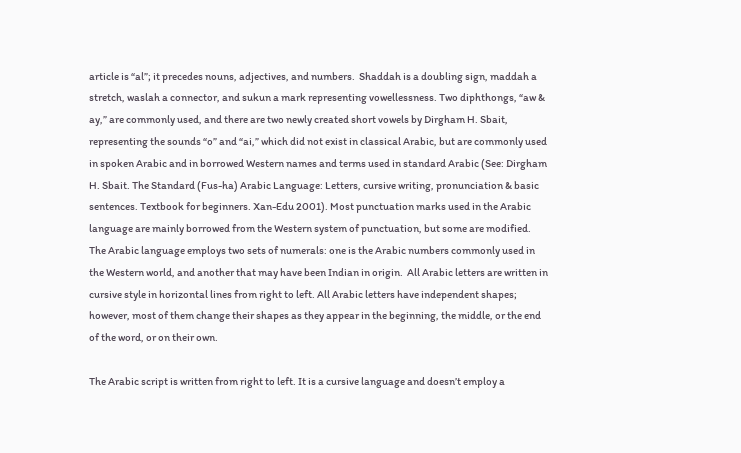article is “al”; it precedes nouns, adjectives, and numbers.  Shaddah is a doubling sign, maddah a stretch, waslah a connector, and sukun a mark representing vowellessness. Two diphthongs, “aw & ay,” are commonly used, and there are two newly created short vowels by Dirgham H. Sbait, representing the sounds “o” and “ai,” which did not exist in classical Arabic, but are commonly used in spoken Arabic and in borrowed Western names and terms used in standard Arabic (See: Dirgham H. Sbait. The Standard (Fus-ha) Arabic Language: Letters, cursive writing, pronunciation & basic sentences. Textbook for beginners. Xan-Edu 2001). Most punctuation marks used in the Arabic language are mainly borrowed from the Western system of punctuation, but some are modified. The Arabic language employs two sets of numerals: one is the Arabic numbers commonly used in the Western world, and another that may have been Indian in origin.  All Arabic letters are written in cursive style in horizontal lines from right to left. All Arabic letters have independent shapes; however, most of them change their shapes as they appear in the beginning, the middle, or the end of the word, or on their own.

The Arabic script is written from right to left. It is a cursive language and doesn’t employ a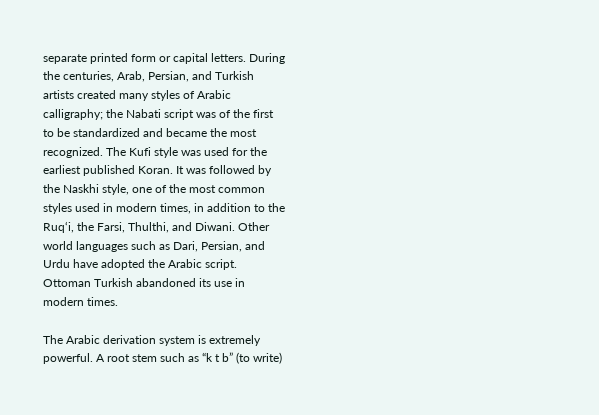separate printed form or capital letters. During the centuries, Arab, Persian, and Turkish artists created many styles of Arabic calligraphy; the Nabati script was of the first to be standardized and became the most recognized. The Kufi style was used for the earliest published Koran. It was followed by the Naskhi style, one of the most common styles used in modern times, in addition to the Ruq‘i, the Farsi, Thulthi, and Diwani. Other world languages such as Dari, Persian, and Urdu have adopted the Arabic script. Ottoman Turkish abandoned its use in modern times.

The Arabic derivation system is extremely powerful. A root stem such as “k t b” (to write)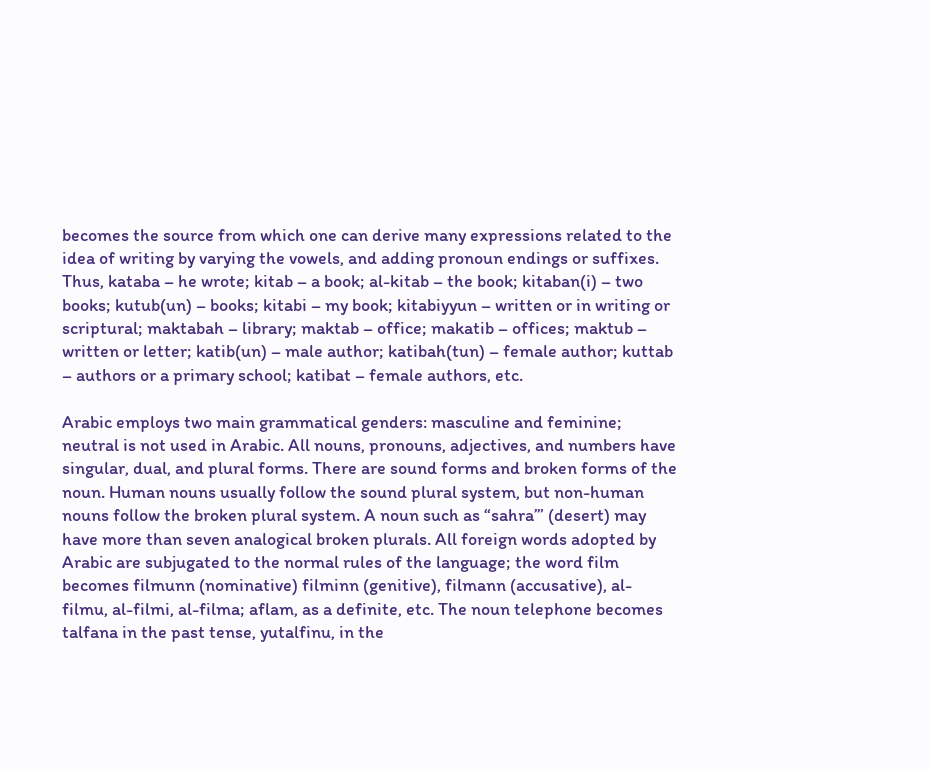becomes the source from which one can derive many expressions related to the idea of writing by varying the vowels, and adding pronoun endings or suffixes. Thus, kataba – he wrote; kitab – a book; al-kitab – the book; kitaban(i) – two books; kutub(un) – books; kitabi – my book; kitabiyyun – written or in writing or scriptural; maktabah – library; maktab – office; makatib – offices; maktub – written or letter; katib(un) – male author; katibah(tun) – female author; kuttab – authors or a primary school; katibat – female authors, etc.

Arabic employs two main grammatical genders: masculine and feminine; neutral is not used in Arabic. All nouns, pronouns, adjectives, and numbers have singular, dual, and plural forms. There are sound forms and broken forms of the noun. Human nouns usually follow the sound plural system, but non-human nouns follow the broken plural system. A noun such as “sahra’” (desert) may have more than seven analogical broken plurals. All foreign words adopted by Arabic are subjugated to the normal rules of the language; the word film becomes filmunn (nominative) filminn (genitive), filmann (accusative), al-filmu, al-filmi, al-filma; aflam, as a definite, etc. The noun telephone becomes talfana in the past tense, yutalfinu, in the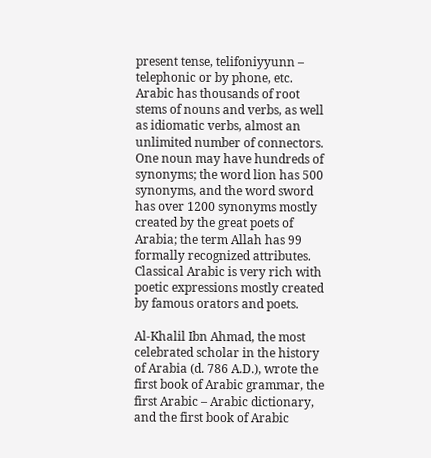present tense, telifoniyyunn – telephonic or by phone, etc. Arabic has thousands of root stems of nouns and verbs, as well as idiomatic verbs, almost an unlimited number of connectors. One noun may have hundreds of synonyms; the word lion has 500 synonyms, and the word sword has over 1200 synonyms mostly created by the great poets of Arabia; the term Allah has 99 formally recognized attributes. Classical Arabic is very rich with poetic expressions mostly created by famous orators and poets.

Al-Khalil Ibn Ahmad, the most celebrated scholar in the history of Arabia (d. 786 A.D.), wrote the first book of Arabic grammar, the first Arabic – Arabic dictionary, and the first book of Arabic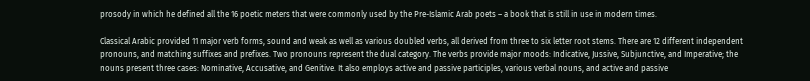prosody in which he defined all the 16 poetic meters that were commonly used by the Pre-Islamic Arab poets – a book that is still in use in modern times.

Classical Arabic provided 11 major verb forms, sound and weak as well as various doubled verbs, all derived from three to six letter root stems. There are 12 different independent pronouns, and matching suffixes and prefixes. Two pronouns represent the dual category. The verbs provide major moods: Indicative, Jussive, Subjunctive, and Imperative; the nouns present three cases: Nominative, Accusative, and Genitive. It also employs active and passive participles, various verbal nouns, and active and passive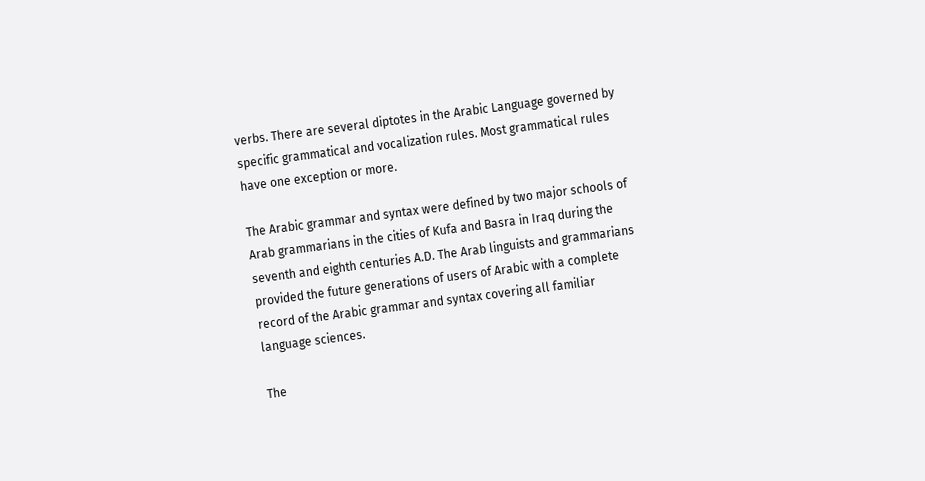verbs. There are several diptotes in the Arabic Language governed by specific grammatical and vocalization rules. Most grammatical rules have one exception or more.

The Arabic grammar and syntax were defined by two major schools of Arab grammarians in the cities of Kufa and Basra in Iraq during the seventh and eighth centuries A.D. The Arab linguists and grammarians provided the future generations of users of Arabic with a complete record of the Arabic grammar and syntax covering all familiar language sciences.

The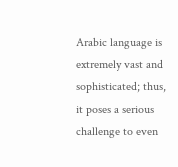Arabic language is extremely vast and sophisticated; thus, it poses a serious challenge to even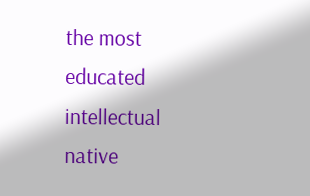the most educated intellectual native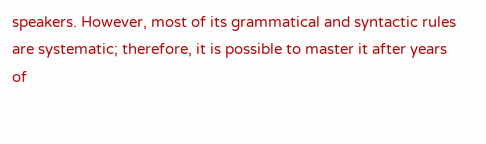speakers. However, most of its grammatical and syntactic rules are systematic; therefore, it is possible to master it after years of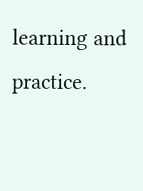learning and practice.